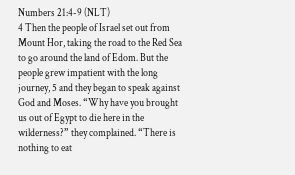Numbers 21:4-9 (NLT)
4 Then the people of Israel set out from Mount Hor, taking the road to the Red Sea to go around the land of Edom. But the people grew impatient with the long journey, 5 and they began to speak against God and Moses. “Why have you brought us out of Egypt to die here in the wilderness?” they complained. “There is nothing to eat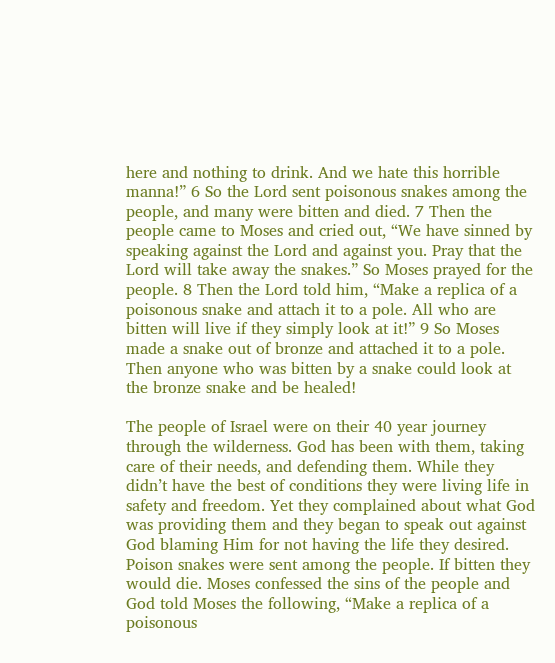here and nothing to drink. And we hate this horrible manna!” 6 So the Lord sent poisonous snakes among the people, and many were bitten and died. 7 Then the people came to Moses and cried out, “We have sinned by speaking against the Lord and against you. Pray that the Lord will take away the snakes.” So Moses prayed for the people. 8 Then the Lord told him, “Make a replica of a poisonous snake and attach it to a pole. All who are bitten will live if they simply look at it!” 9 So Moses made a snake out of bronze and attached it to a pole. Then anyone who was bitten by a snake could look at the bronze snake and be healed!

The people of Israel were on their 40 year journey through the wilderness. God has been with them, taking care of their needs, and defending them. While they didn’t have the best of conditions they were living life in safety and freedom. Yet they complained about what God was providing them and they began to speak out against God blaming Him for not having the life they desired. Poison snakes were sent among the people. If bitten they would die. Moses confessed the sins of the people and God told Moses the following, “Make a replica of a poisonous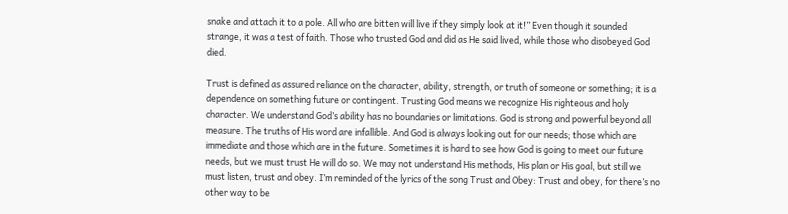snake and attach it to a pole. All who are bitten will live if they simply look at it!” Even though it sounded strange, it was a test of faith. Those who trusted God and did as He said lived, while those who disobeyed God died.

Trust is defined as assured reliance on the character, ability, strength, or truth of someone or something; it is a dependence on something future or contingent. Trusting God means we recognize His righteous and holy character. We understand God’s ability has no boundaries or limitations. God is strong and powerful beyond all measure. The truths of His word are infallible. And God is always looking out for our needs; those which are immediate and those which are in the future. Sometimes it is hard to see how God is going to meet our future needs, but we must trust He will do so. We may not understand His methods, His plan or His goal, but still we must listen, trust and obey. I’m reminded of the lyrics of the song Trust and Obey: Trust and obey, for there’s no other way to be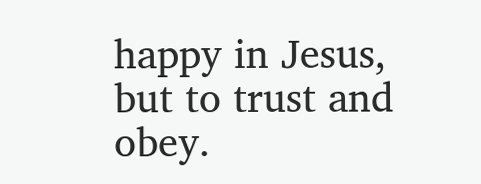happy in Jesus, but to trust and obey.